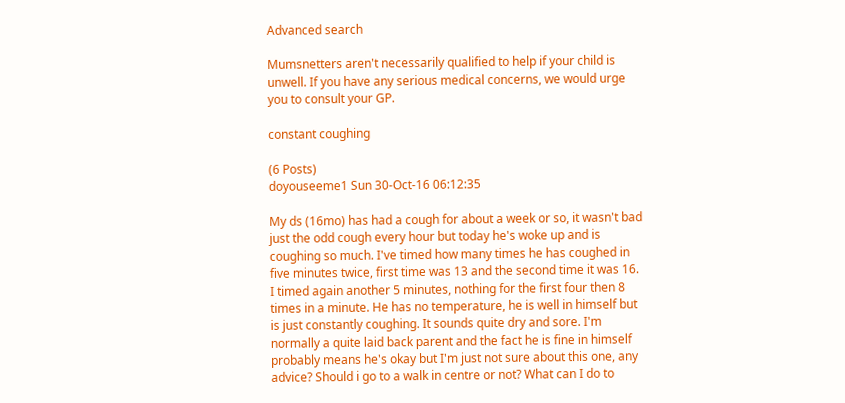Advanced search

Mumsnetters aren't necessarily qualified to help if your child is unwell. If you have any serious medical concerns, we would urge you to consult your GP.

constant coughing

(6 Posts)
doyouseeme1 Sun 30-Oct-16 06:12:35

My ds (16mo) has had a cough for about a week or so, it wasn't bad just the odd cough every hour but today he's woke up and is coughing so much. I've timed how many times he has coughed in five minutes twice, first time was 13 and the second time it was 16. I timed again another 5 minutes, nothing for the first four then 8 times in a minute. He has no temperature, he is well in himself but is just constantly coughing. It sounds quite dry and sore. I'm normally a quite laid back parent and the fact he is fine in himself probably means he's okay but I'm just not sure about this one, any advice? Should i go to a walk in centre or not? What can I do to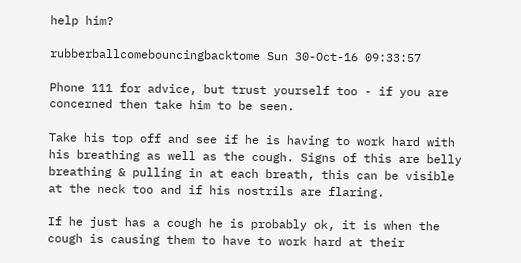help him?

rubberballcomebouncingbacktome Sun 30-Oct-16 09:33:57

Phone 111 for advice, but trust yourself too - if you are concerned then take him to be seen.

Take his top off and see if he is having to work hard with his breathing as well as the cough. Signs of this are belly breathing & pulling in at each breath, this can be visible at the neck too and if his nostrils are flaring.

If he just has a cough he is probably ok, it is when the cough is causing them to have to work hard at their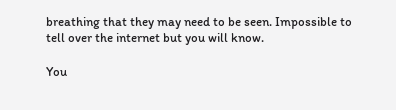breathing that they may need to be seen. Impossible to tell over the internet but you will know.

You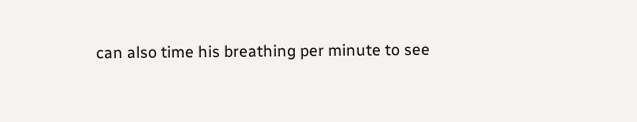can also time his breathing per minute to see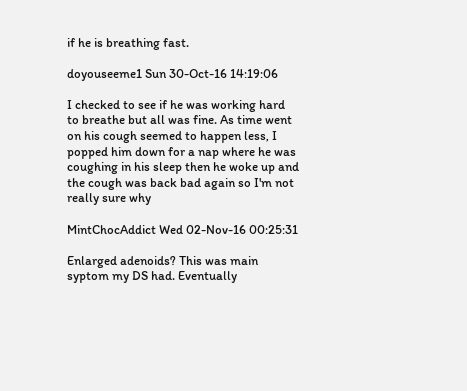if he is breathing fast.

doyouseeme1 Sun 30-Oct-16 14:19:06

I checked to see if he was working hard to breathe but all was fine. As time went on his cough seemed to happen less, I popped him down for a nap where he was coughing in his sleep then he woke up and the cough was back bad again so I'm not really sure why

MintChocAddict Wed 02-Nov-16 00:25:31

Enlarged adenoids? This was main syptom my DS had. Eventually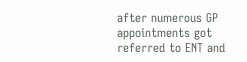after numerous GP appointments got referred to ENT and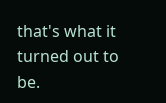that's what it turned out to be.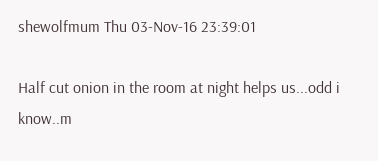shewolfmum Thu 03-Nov-16 23:39:01

Half cut onion in the room at night helps us...odd i know..m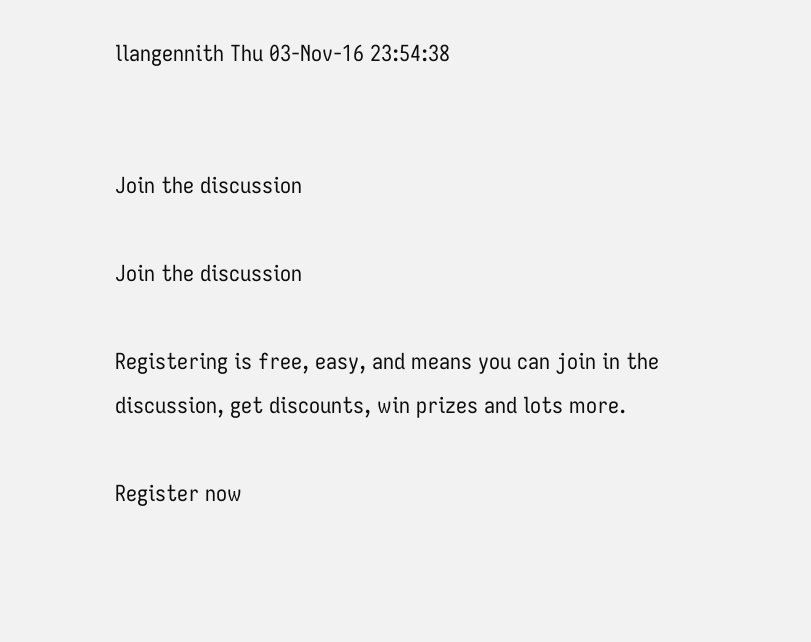llangennith Thu 03-Nov-16 23:54:38


Join the discussion

Join the discussion

Registering is free, easy, and means you can join in the discussion, get discounts, win prizes and lots more.

Register now